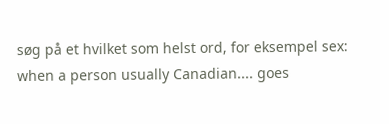søg på et hvilket som helst ord, for eksempel sex:
when a person usually Canadian.... goes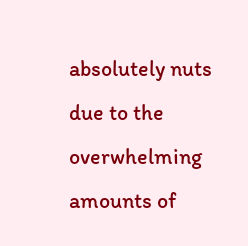absolutely nuts due to the overwhelming amounts of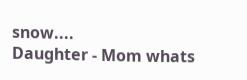snow....
Daughter - Mom whats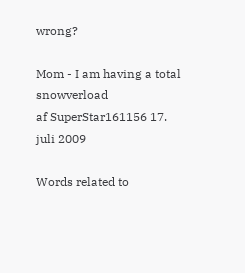wrong?

Mom - I am having a total snowverload
af SuperStar161156 17. juli 2009

Words related to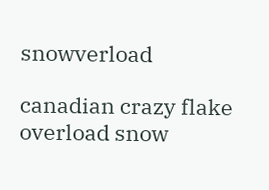snowverload

canadian crazy flake overload snow